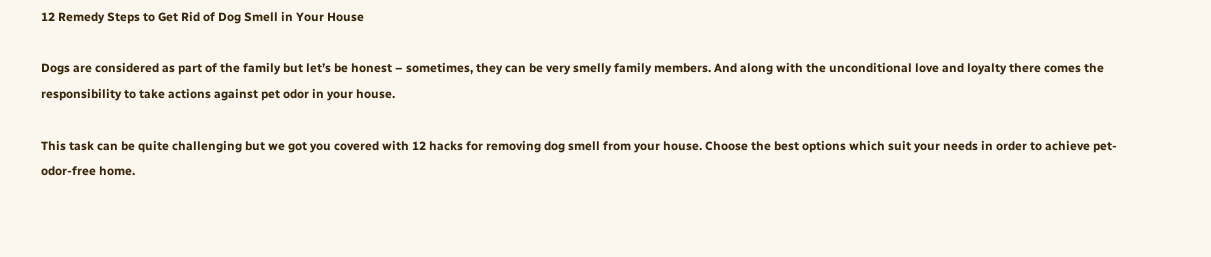12 Remedy Steps to Get Rid of Dog Smell in Your House

Dogs are considered as part of the family but let’s be honest – sometimes, they can be very smelly family members. And along with the unconditional love and loyalty there comes the responsibility to take actions against pet odor in your house.

This task can be quite challenging but we got you covered with 12 hacks for removing dog smell from your house. Choose the best options which suit your needs in order to achieve pet-odor-free home.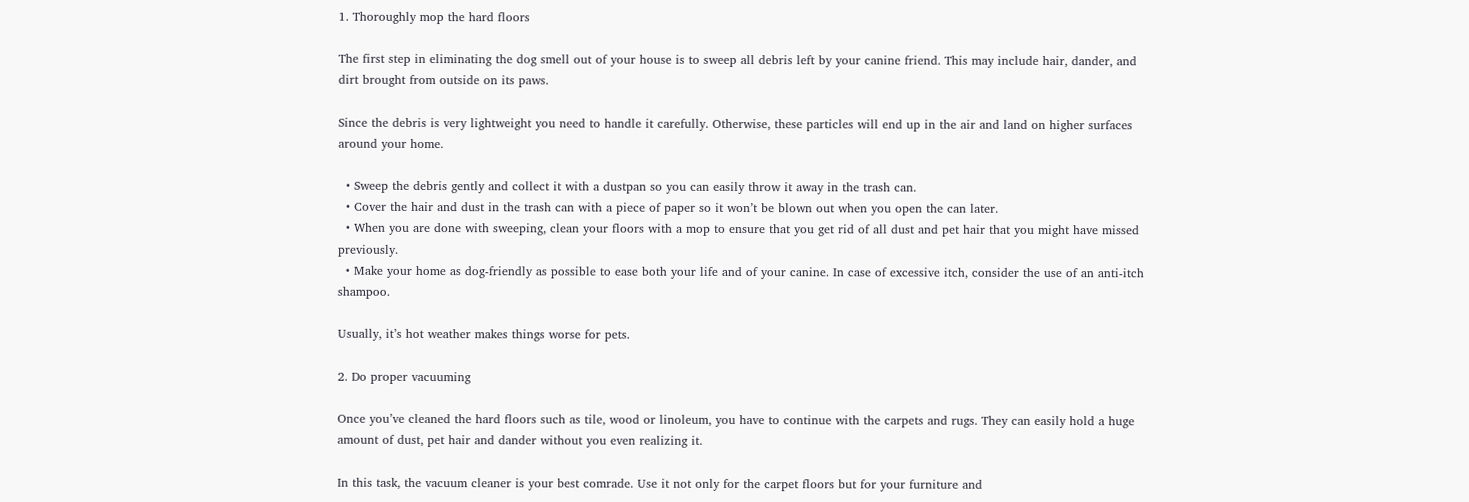1. Thoroughly mop the hard floors

The first step in eliminating the dog smell out of your house is to sweep all debris left by your canine friend. This may include hair, dander, and dirt brought from outside on its paws.

Since the debris is very lightweight you need to handle it carefully. Otherwise, these particles will end up in the air and land on higher surfaces around your home.

  • Sweep the debris gently and collect it with a dustpan so you can easily throw it away in the trash can.
  • Cover the hair and dust in the trash can with a piece of paper so it won’t be blown out when you open the can later.
  • When you are done with sweeping, clean your floors with a mop to ensure that you get rid of all dust and pet hair that you might have missed previously.
  • Make your home as dog-friendly as possible to ease both your life and of your canine. In case of excessive itch, consider the use of an anti-itch shampoo.

Usually, it’s hot weather makes things worse for pets.

2. Do proper vacuuming

Once you’ve cleaned the hard floors such as tile, wood or linoleum, you have to continue with the carpets and rugs. They can easily hold a huge amount of dust, pet hair and dander without you even realizing it.

In this task, the vacuum cleaner is your best comrade. Use it not only for the carpet floors but for your furniture and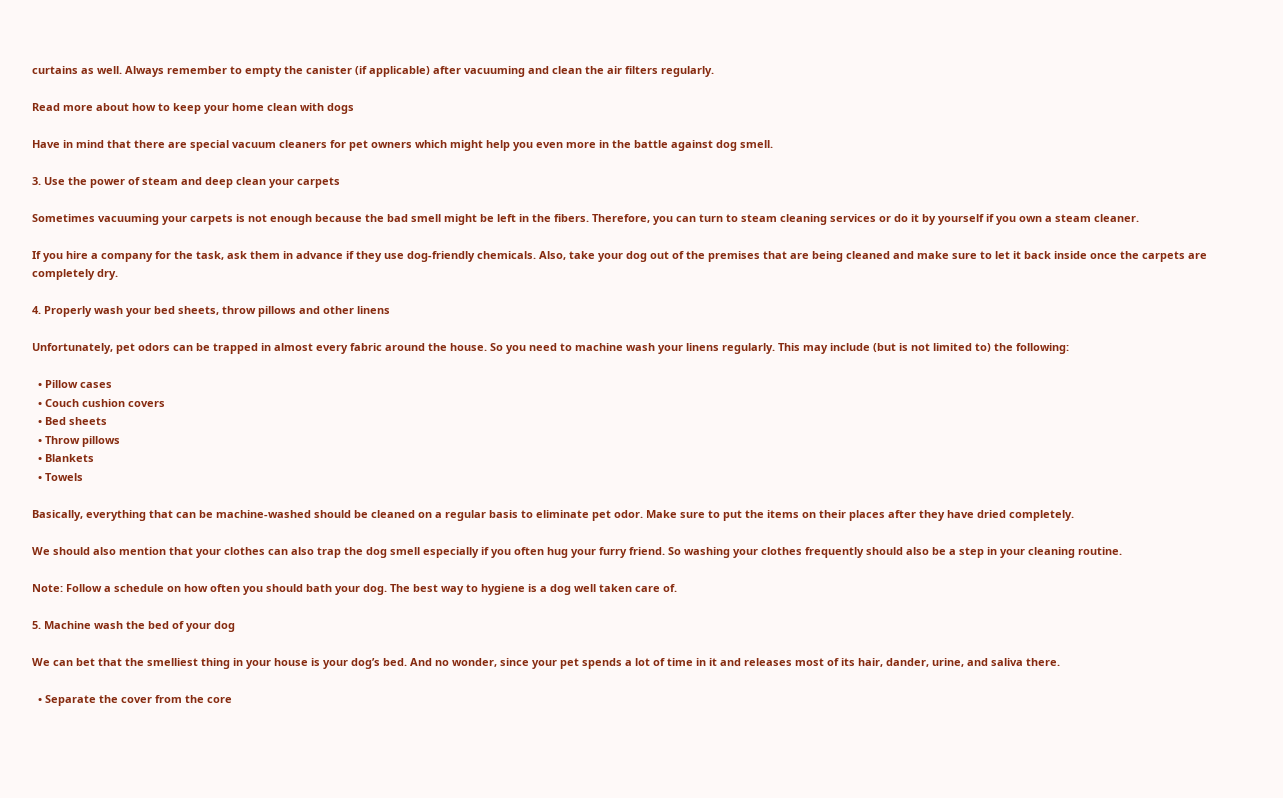curtains as well. Always remember to empty the canister (if applicable) after vacuuming and clean the air filters regularly.

Read more about how to keep your home clean with dogs

Have in mind that there are special vacuum cleaners for pet owners which might help you even more in the battle against dog smell.

3. Use the power of steam and deep clean your carpets

Sometimes vacuuming your carpets is not enough because the bad smell might be left in the fibers. Therefore, you can turn to steam cleaning services or do it by yourself if you own a steam cleaner.

If you hire a company for the task, ask them in advance if they use dog-friendly chemicals. Also, take your dog out of the premises that are being cleaned and make sure to let it back inside once the carpets are completely dry.

4. Properly wash your bed sheets, throw pillows and other linens

Unfortunately, pet odors can be trapped in almost every fabric around the house. So you need to machine wash your linens regularly. This may include (but is not limited to) the following:

  • Pillow cases
  • Couch cushion covers
  • Bed sheets
  • Throw pillows
  • Blankets
  • Towels

Basically, everything that can be machine-washed should be cleaned on a regular basis to eliminate pet odor. Make sure to put the items on their places after they have dried completely.

We should also mention that your clothes can also trap the dog smell especially if you often hug your furry friend. So washing your clothes frequently should also be a step in your cleaning routine.

Note: Follow a schedule on how often you should bath your dog. The best way to hygiene is a dog well taken care of.

5. Machine wash the bed of your dog

We can bet that the smelliest thing in your house is your dog’s bed. And no wonder, since your pet spends a lot of time in it and releases most of its hair, dander, urine, and saliva there.

  • Separate the cover from the core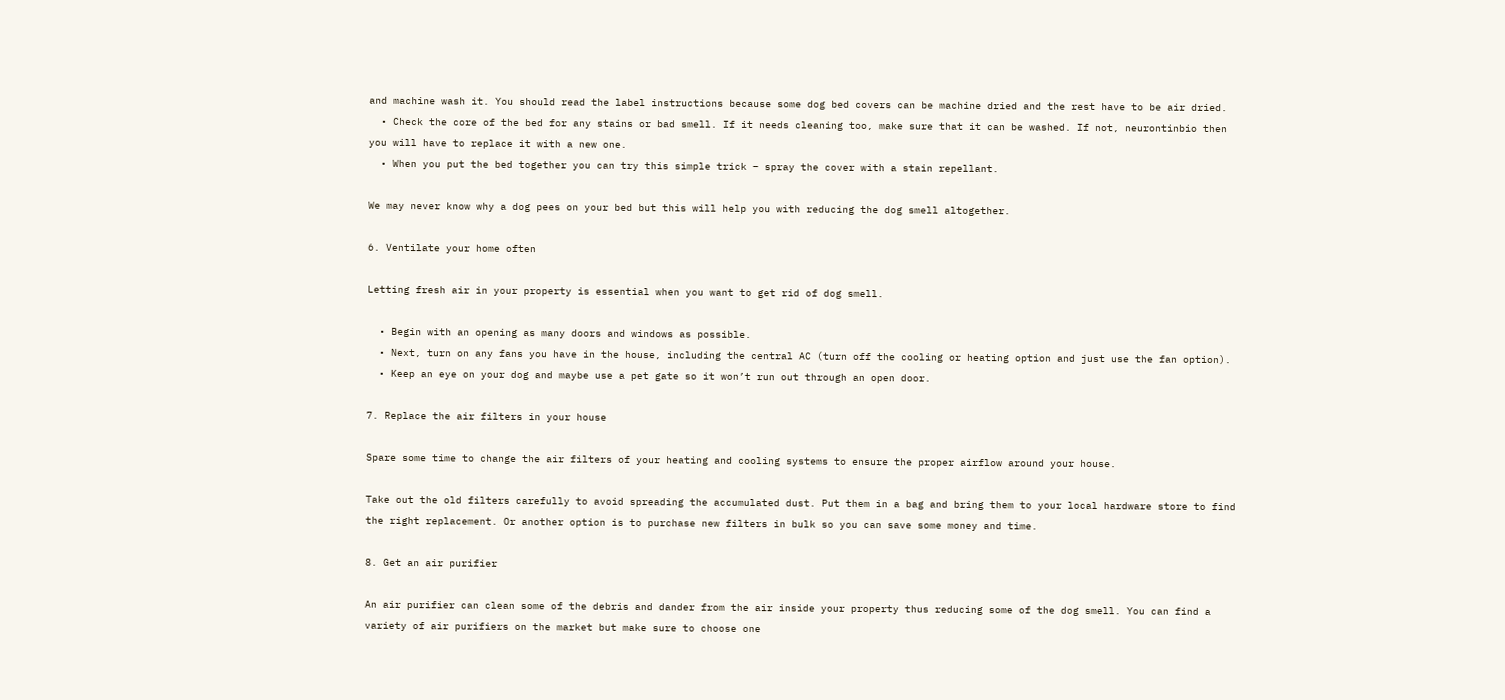and machine wash it. You should read the label instructions because some dog bed covers can be machine dried and the rest have to be air dried.
  • Check the core of the bed for any stains or bad smell. If it needs cleaning too, make sure that it can be washed. If not, neurontinbio then you will have to replace it with a new one.
  • When you put the bed together you can try this simple trick – spray the cover with a stain repellant.

We may never know why a dog pees on your bed but this will help you with reducing the dog smell altogether.

6. Ventilate your home often

Letting fresh air in your property is essential when you want to get rid of dog smell.

  • Begin with an opening as many doors and windows as possible.
  • Next, turn on any fans you have in the house, including the central AC (turn off the cooling or heating option and just use the fan option).
  • Keep an eye on your dog and maybe use a pet gate so it won’t run out through an open door.

7. Replace the air filters in your house

Spare some time to change the air filters of your heating and cooling systems to ensure the proper airflow around your house.

Take out the old filters carefully to avoid spreading the accumulated dust. Put them in a bag and bring them to your local hardware store to find the right replacement. Or another option is to purchase new filters in bulk so you can save some money and time.

8. Get an air purifier

An air purifier can clean some of the debris and dander from the air inside your property thus reducing some of the dog smell. You can find a variety of air purifiers on the market but make sure to choose one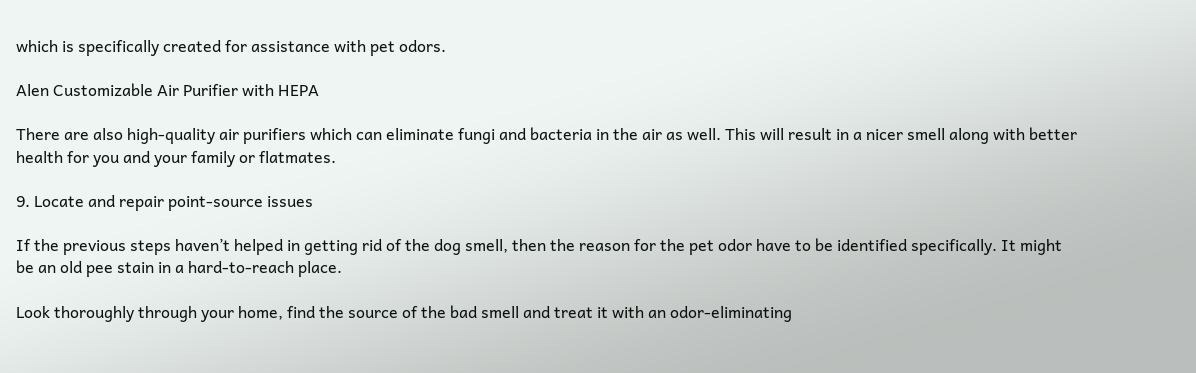which is specifically created for assistance with pet odors.

Alen Customizable Air Purifier with HEPA

There are also high-quality air purifiers which can eliminate fungi and bacteria in the air as well. This will result in a nicer smell along with better health for you and your family or flatmates.

9. Locate and repair point-source issues

If the previous steps haven’t helped in getting rid of the dog smell, then the reason for the pet odor have to be identified specifically. It might be an old pee stain in a hard-to-reach place.

Look thoroughly through your home, find the source of the bad smell and treat it with an odor-eliminating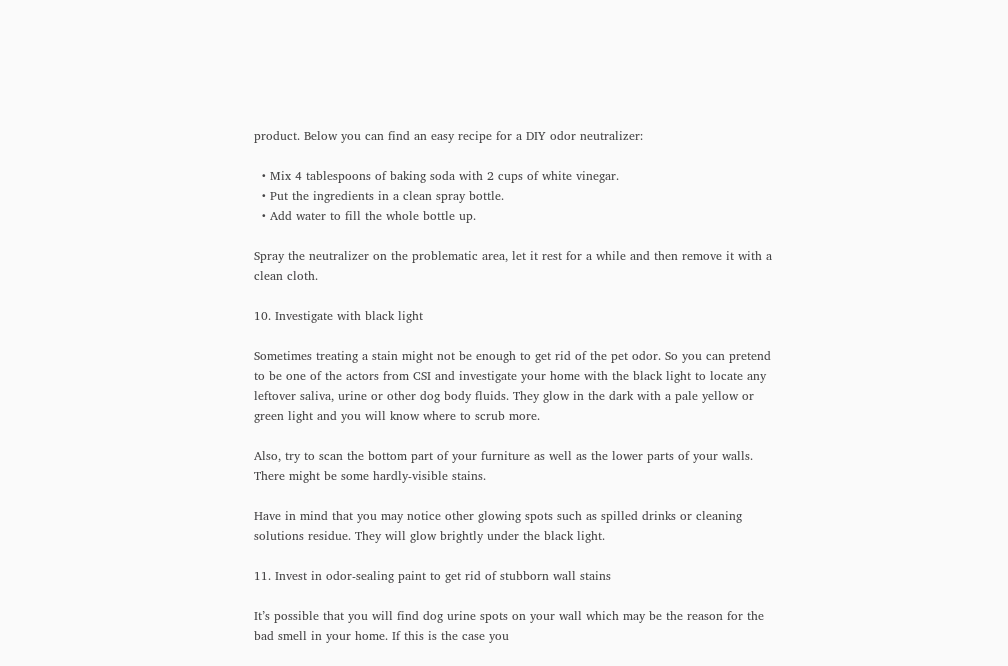product. Below you can find an easy recipe for a DIY odor neutralizer:

  • Mix 4 tablespoons of baking soda with 2 cups of white vinegar.
  • Put the ingredients in a clean spray bottle.
  • Add water to fill the whole bottle up.

Spray the neutralizer on the problematic area, let it rest for a while and then remove it with a clean cloth.

10. Investigate with black light

Sometimes treating a stain might not be enough to get rid of the pet odor. So you can pretend to be one of the actors from CSI and investigate your home with the black light to locate any leftover saliva, urine or other dog body fluids. They glow in the dark with a pale yellow or green light and you will know where to scrub more.

Also, try to scan the bottom part of your furniture as well as the lower parts of your walls. There might be some hardly-visible stains.

Have in mind that you may notice other glowing spots such as spilled drinks or cleaning solutions residue. They will glow brightly under the black light.

11. Invest in odor-sealing paint to get rid of stubborn wall stains

It’s possible that you will find dog urine spots on your wall which may be the reason for the bad smell in your home. If this is the case you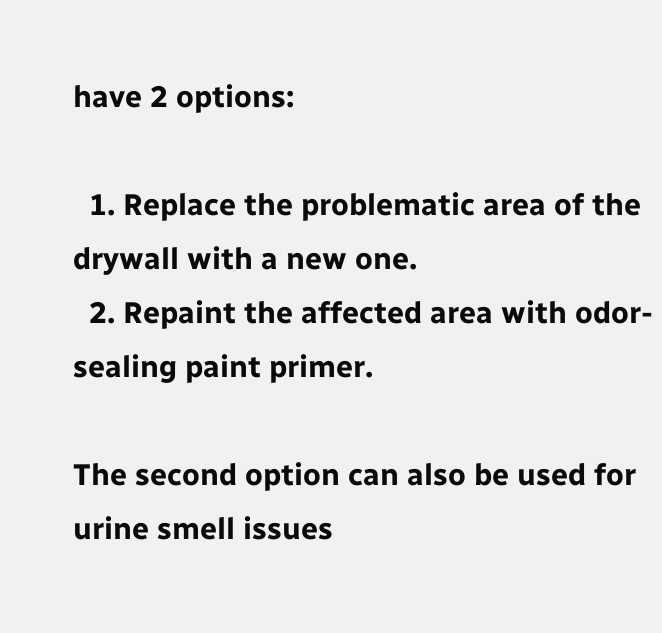have 2 options:

  1. Replace the problematic area of the drywall with a new one.
  2. Repaint the affected area with odor-sealing paint primer.

The second option can also be used for urine smell issues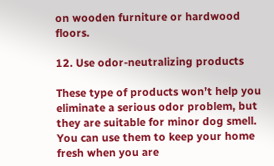on wooden furniture or hardwood floors.

12. Use odor-neutralizing products

These type of products won’t help you eliminate a serious odor problem, but they are suitable for minor dog smell. You can use them to keep your home fresh when you are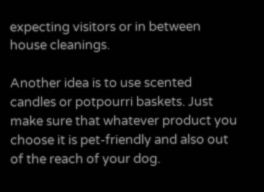expecting visitors or in between house cleanings.

Another idea is to use scented candles or potpourri baskets. Just make sure that whatever product you choose it is pet-friendly and also out of the reach of your dog.